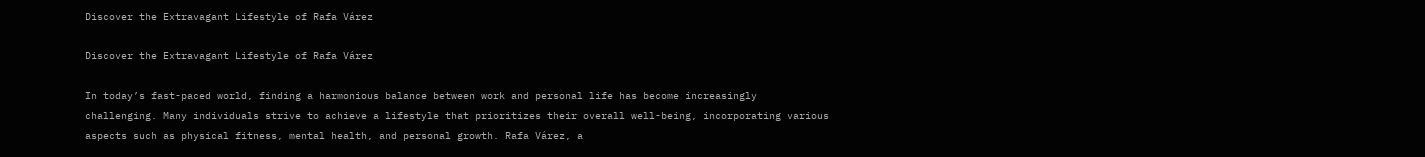Discover the Extravagant Lifestyle of Rafa Várez

Discover the Extravagant Lifestyle of Rafa Várez

In today’s fast-paced world, finding a harmonious balance between work and personal life has become increasingly challenging. Many individuals strive to achieve a lifestyle that prioritizes their overall well-being, incorporating various aspects such as physical fitness, mental health, and personal growth. Rafa Várez, a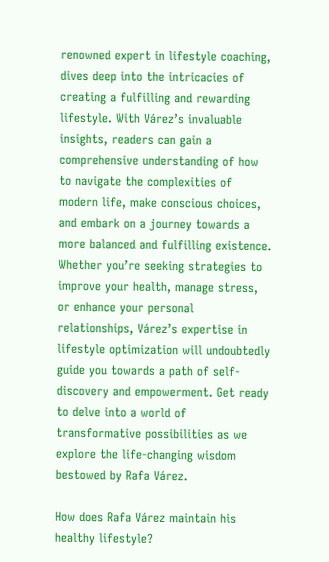renowned expert in lifestyle coaching, dives deep into the intricacies of creating a fulfilling and rewarding lifestyle. With Várez’s invaluable insights, readers can gain a comprehensive understanding of how to navigate the complexities of modern life, make conscious choices, and embark on a journey towards a more balanced and fulfilling existence. Whether you’re seeking strategies to improve your health, manage stress, or enhance your personal relationships, Várez’s expertise in lifestyle optimization will undoubtedly guide you towards a path of self-discovery and empowerment. Get ready to delve into a world of transformative possibilities as we explore the life-changing wisdom bestowed by Rafa Várez.

How does Rafa Várez maintain his healthy lifestyle?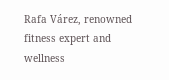Rafa Várez, renowned fitness expert and wellness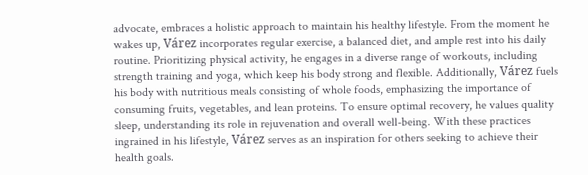advocate, embraces a holistic approach to maintain his healthy lifestyle. From the moment he wakes up, Várez incorporates regular exercise, a balanced diet, and ample rest into his daily routine. Prioritizing physical activity, he engages in a diverse range of workouts, including strength training and yoga, which keep his body strong and flexible. Additionally, Várez fuels his body with nutritious meals consisting of whole foods, emphasizing the importance of consuming fruits, vegetables, and lean proteins. To ensure optimal recovery, he values quality sleep, understanding its role in rejuvenation and overall well-being. With these practices ingrained in his lifestyle, Várez serves as an inspiration for others seeking to achieve their health goals.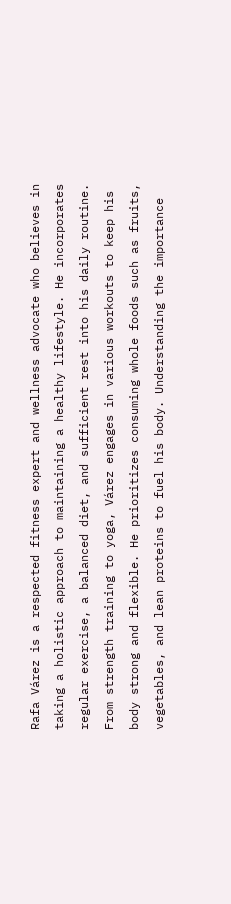Rafa Várez is a respected fitness expert and wellness advocate who believes in taking a holistic approach to maintaining a healthy lifestyle. He incorporates regular exercise, a balanced diet, and sufficient rest into his daily routine. From strength training to yoga, Várez engages in various workouts to keep his body strong and flexible. He prioritizes consuming whole foods such as fruits, vegetables, and lean proteins to fuel his body. Understanding the importance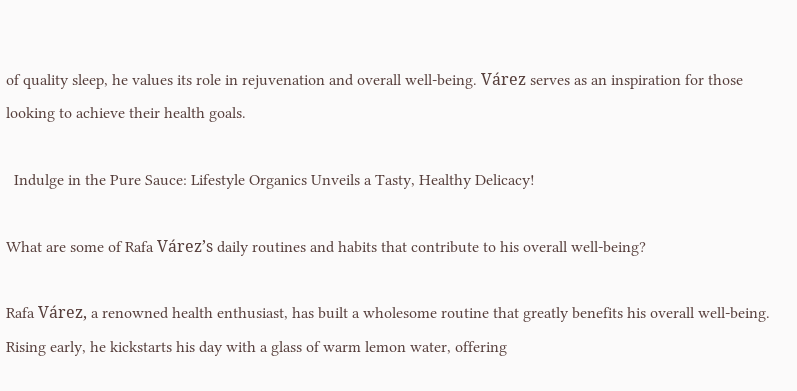of quality sleep, he values its role in rejuvenation and overall well-being. Várez serves as an inspiration for those looking to achieve their health goals.

  Indulge in the Pure Sauce: Lifestyle Organics Unveils a Tasty, Healthy Delicacy!

What are some of Rafa Várez’s daily routines and habits that contribute to his overall well-being?

Rafa Várez, a renowned health enthusiast, has built a wholesome routine that greatly benefits his overall well-being. Rising early, he kickstarts his day with a glass of warm lemon water, offering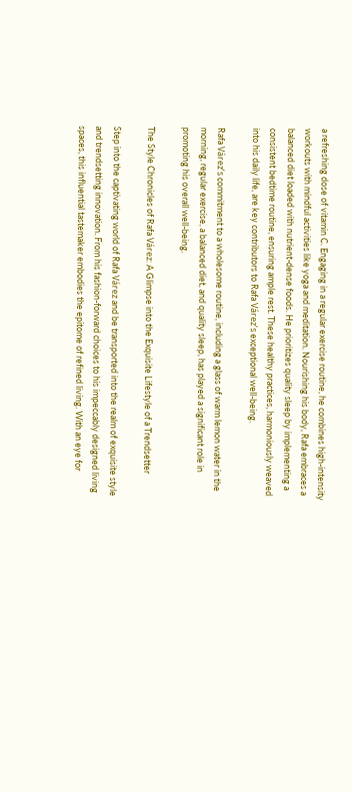a refreshing dose of vitamin C. Engaging in a regular exercise routine, he combines high-intensity workouts with mindful activities like yoga and meditation. Nourishing his body, Rafa embraces a balanced diet loaded with nutrient-dense foods. He prioritizes quality sleep by implementing a consistent bedtime routine, ensuring ample rest. These healthy practices, harmoniously weaved into his daily life, are key contributors to Rafa Várez’s exceptional well-being.

Rafa Várez’s commitment to a wholesome routine, including a glass of warm lemon water in the morning, regular exercise, a balanced diet, and quality sleep, has played a significant role in promoting his overall well-being.

The Style Chronicles of Rafa Várez: A Glimpse into the Exquisite Lifestyle of a Trendsetter

Step into the captivating world of Rafa Várez and be transported into the realm of exquisite style and trendsetting innovation. From his fashion-forward choices to his impeccably designed living spaces, this influential tastemaker embodies the epitome of refined living. With an eye for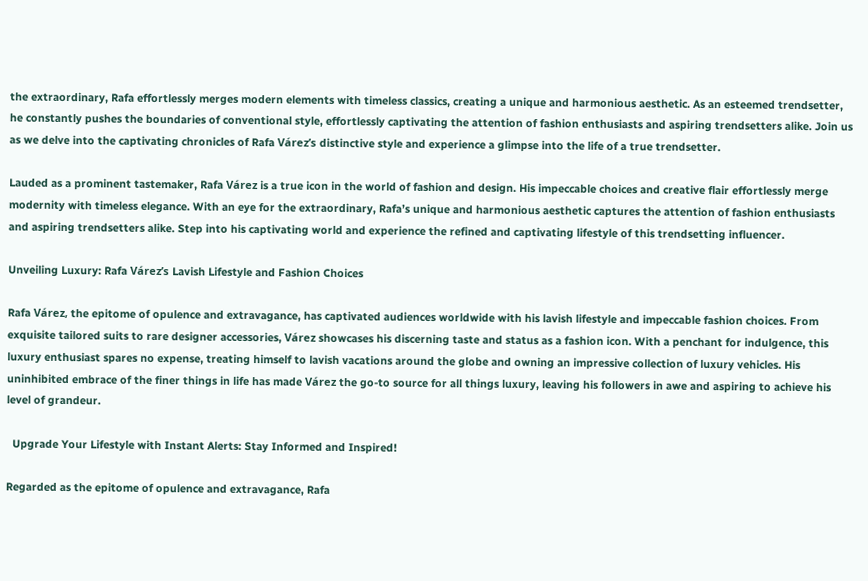the extraordinary, Rafa effortlessly merges modern elements with timeless classics, creating a unique and harmonious aesthetic. As an esteemed trendsetter, he constantly pushes the boundaries of conventional style, effortlessly captivating the attention of fashion enthusiasts and aspiring trendsetters alike. Join us as we delve into the captivating chronicles of Rafa Várez’s distinctive style and experience a glimpse into the life of a true trendsetter.

Lauded as a prominent tastemaker, Rafa Várez is a true icon in the world of fashion and design. His impeccable choices and creative flair effortlessly merge modernity with timeless elegance. With an eye for the extraordinary, Rafa’s unique and harmonious aesthetic captures the attention of fashion enthusiasts and aspiring trendsetters alike. Step into his captivating world and experience the refined and captivating lifestyle of this trendsetting influencer.

Unveiling Luxury: Rafa Várez’s Lavish Lifestyle and Fashion Choices

Rafa Várez, the epitome of opulence and extravagance, has captivated audiences worldwide with his lavish lifestyle and impeccable fashion choices. From exquisite tailored suits to rare designer accessories, Várez showcases his discerning taste and status as a fashion icon. With a penchant for indulgence, this luxury enthusiast spares no expense, treating himself to lavish vacations around the globe and owning an impressive collection of luxury vehicles. His uninhibited embrace of the finer things in life has made Várez the go-to source for all things luxury, leaving his followers in awe and aspiring to achieve his level of grandeur.

  Upgrade Your Lifestyle with Instant Alerts: Stay Informed and Inspired!

Regarded as the epitome of opulence and extravagance, Rafa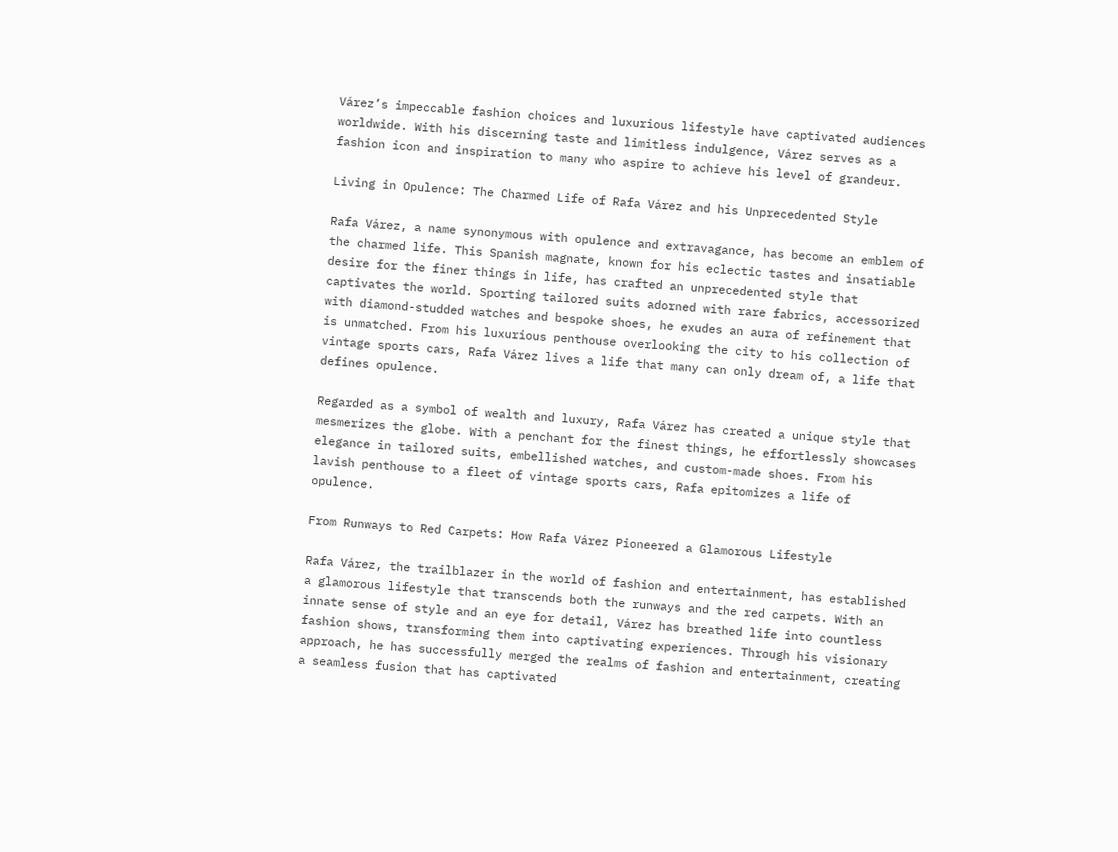Várez’s impeccable fashion choices and luxurious lifestyle have captivated audiences worldwide. With his discerning taste and limitless indulgence, Várez serves as a fashion icon and inspiration to many who aspire to achieve his level of grandeur.

Living in Opulence: The Charmed Life of Rafa Várez and his Unprecedented Style

Rafa Várez, a name synonymous with opulence and extravagance, has become an emblem of the charmed life. This Spanish magnate, known for his eclectic tastes and insatiable desire for the finer things in life, has crafted an unprecedented style that captivates the world. Sporting tailored suits adorned with rare fabrics, accessorized with diamond-studded watches and bespoke shoes, he exudes an aura of refinement that is unmatched. From his luxurious penthouse overlooking the city to his collection of vintage sports cars, Rafa Várez lives a life that many can only dream of, a life that defines opulence.

Regarded as a symbol of wealth and luxury, Rafa Várez has created a unique style that mesmerizes the globe. With a penchant for the finest things, he effortlessly showcases elegance in tailored suits, embellished watches, and custom-made shoes. From his lavish penthouse to a fleet of vintage sports cars, Rafa epitomizes a life of opulence.

From Runways to Red Carpets: How Rafa Várez Pioneered a Glamorous Lifestyle

Rafa Várez, the trailblazer in the world of fashion and entertainment, has established a glamorous lifestyle that transcends both the runways and the red carpets. With an innate sense of style and an eye for detail, Várez has breathed life into countless fashion shows, transforming them into captivating experiences. Through his visionary approach, he has successfully merged the realms of fashion and entertainment, creating a seamless fusion that has captivated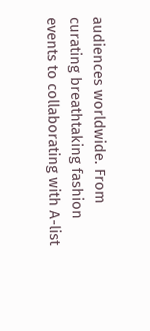audiences worldwide. From curating breathtaking fashion events to collaborating with A-list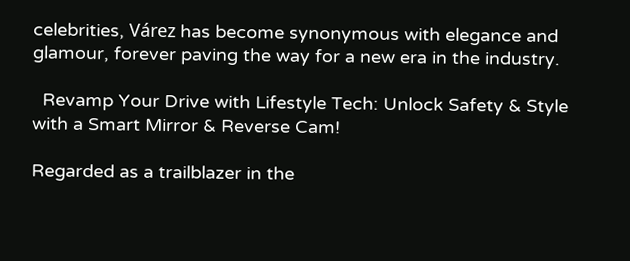celebrities, Várez has become synonymous with elegance and glamour, forever paving the way for a new era in the industry.

  Revamp Your Drive with Lifestyle Tech: Unlock Safety & Style with a Smart Mirror & Reverse Cam!

Regarded as a trailblazer in the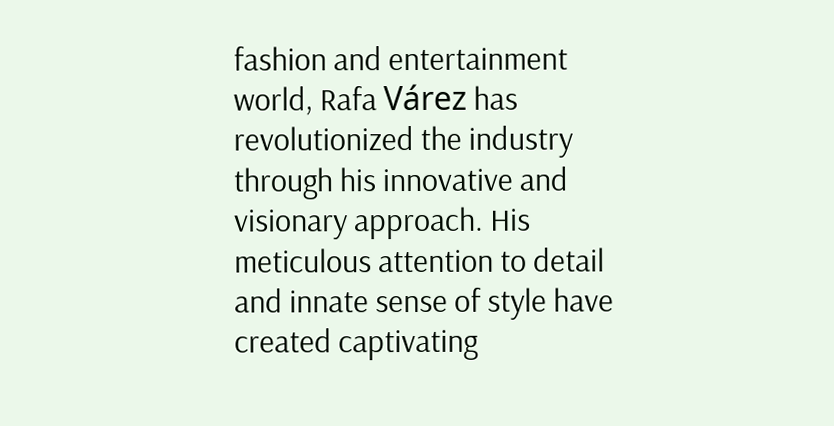fashion and entertainment world, Rafa Várez has revolutionized the industry through his innovative and visionary approach. His meticulous attention to detail and innate sense of style have created captivating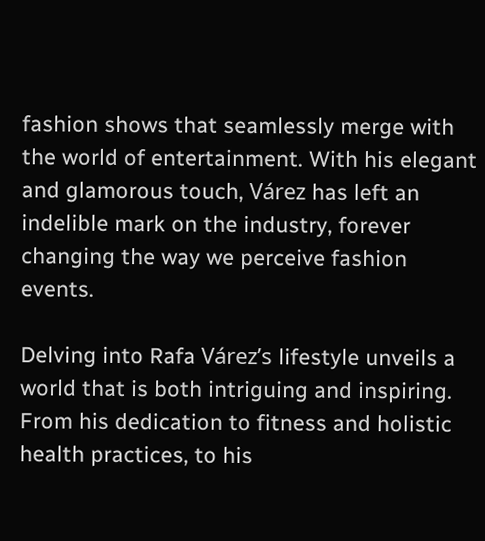fashion shows that seamlessly merge with the world of entertainment. With his elegant and glamorous touch, Várez has left an indelible mark on the industry, forever changing the way we perceive fashion events.

Delving into Rafa Várez’s lifestyle unveils a world that is both intriguing and inspiring. From his dedication to fitness and holistic health practices, to his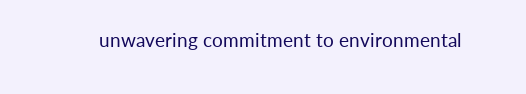unwavering commitment to environmental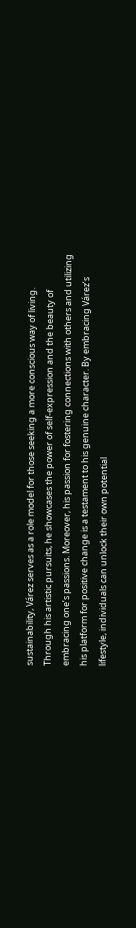sustainability, Várez serves as a role model for those seeking a more conscious way of living. Through his artistic pursuits, he showcases the power of self-expression and the beauty of embracing one’s passions. Moreover, his passion for fostering connections with others and utilizing his platform for positive change is a testament to his genuine character. By embracing Várez’s lifestyle, individuals can unlock their own potential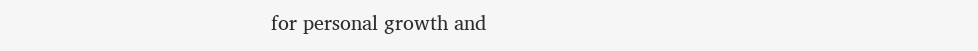for personal growth and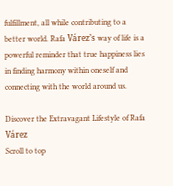fulfillment, all while contributing to a better world. Rafa Várez’s way of life is a powerful reminder that true happiness lies in finding harmony within oneself and connecting with the world around us.

Discover the Extravagant Lifestyle of Rafa Várez
Scroll to top